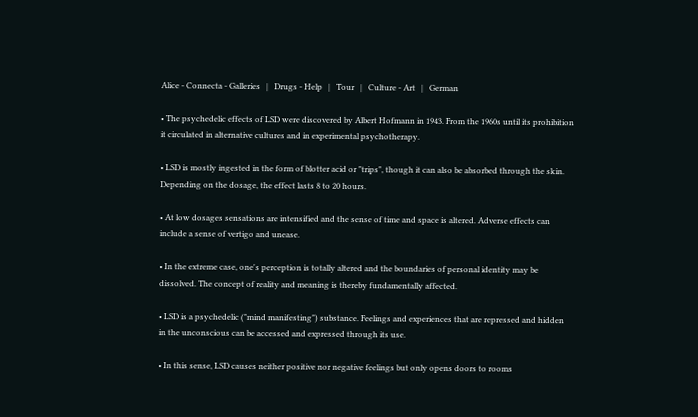Alice - Connecta - Galleries   |   Drugs - Help   |   Tour   |   Culture - Art   |   German

• The psychedelic effects of LSD were discovered by Albert Hofmann in 1943. From the 1960s until its prohibition it circulated in alternative cultures and in experimental psychotherapy.

• LSD is mostly ingested in the form of blotter acid or "trips", though it can also be absorbed through the skin. Depending on the dosage, the effect lasts 8 to 20 hours.

• At low dosages sensations are intensified and the sense of time and space is altered. Adverse effects can include a sense of vertigo and unease.

• In the extreme case, one's perception is totally altered and the boundaries of personal identity may be dissolved. The concept of reality and meaning is thereby fundamentally affected.

• LSD is a psychedelic ("mind manifesting") substance. Feelings and experiences that are repressed and hidden in the unconscious can be accessed and expressed through its use.

• In this sense, LSD causes neither positive nor negative feelings but only opens doors to rooms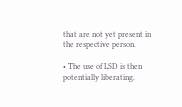that are not yet present in the respective person.

• The use of LSD is then potentially liberating.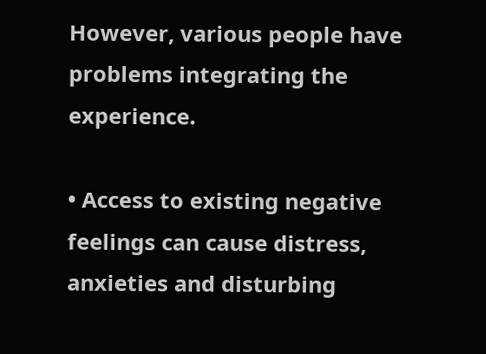However, various people have problems integrating the experience.

• Access to existing negative feelings can cause distress, anxieties and disturbing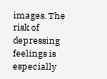images. The risk of depressing feelings is especially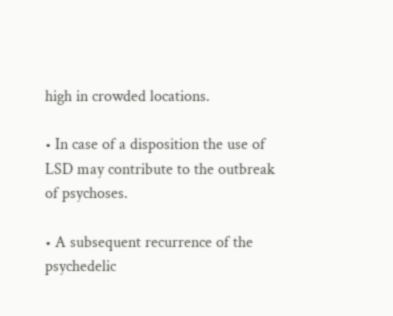high in crowded locations.

• In case of a disposition the use of LSD may contribute to the outbreak of psychoses.

• A subsequent recurrence of the psychedelic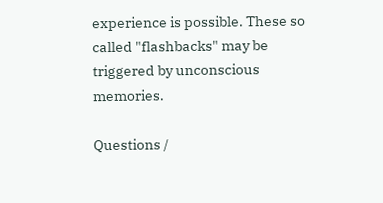experience is possible. These so called "flashbacks" may be triggered by unconscious memories.

Questions /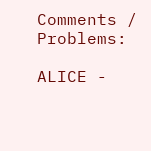Comments / Problems:

ALICE -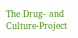The Drug- and Culture-Project